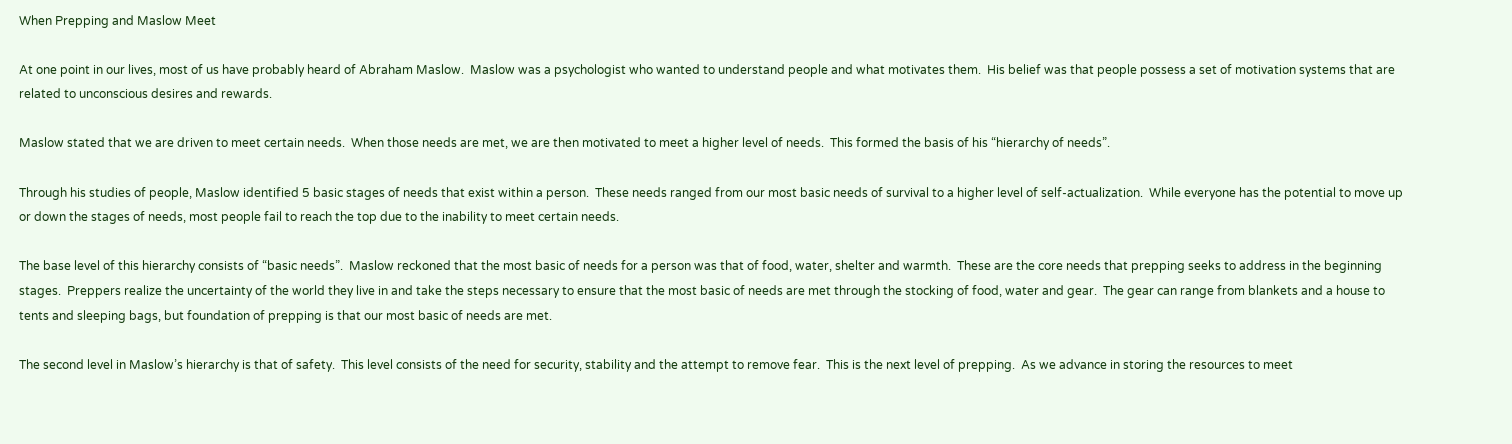When Prepping and Maslow Meet

At one point in our lives, most of us have probably heard of Abraham Maslow.  Maslow was a psychologist who wanted to understand people and what motivates them.  His belief was that people possess a set of motivation systems that are related to unconscious desires and rewards.

Maslow stated that we are driven to meet certain needs.  When those needs are met, we are then motivated to meet a higher level of needs.  This formed the basis of his “hierarchy of needs”.

Through his studies of people, Maslow identified 5 basic stages of needs that exist within a person.  These needs ranged from our most basic needs of survival to a higher level of self-actualization.  While everyone has the potential to move up or down the stages of needs, most people fail to reach the top due to the inability to meet certain needs.

The base level of this hierarchy consists of “basic needs”.  Maslow reckoned that the most basic of needs for a person was that of food, water, shelter and warmth.  These are the core needs that prepping seeks to address in the beginning stages.  Preppers realize the uncertainty of the world they live in and take the steps necessary to ensure that the most basic of needs are met through the stocking of food, water and gear.  The gear can range from blankets and a house to tents and sleeping bags, but foundation of prepping is that our most basic of needs are met.

The second level in Maslow’s hierarchy is that of safety.  This level consists of the need for security, stability and the attempt to remove fear.  This is the next level of prepping.  As we advance in storing the resources to meet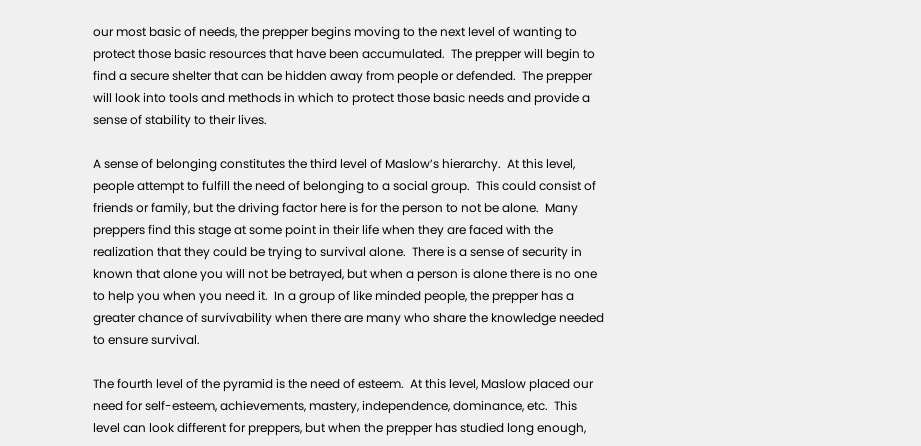our most basic of needs, the prepper begins moving to the next level of wanting to protect those basic resources that have been accumulated.  The prepper will begin to find a secure shelter that can be hidden away from people or defended.  The prepper will look into tools and methods in which to protect those basic needs and provide a sense of stability to their lives.

A sense of belonging constitutes the third level of Maslow’s hierarchy.  At this level, people attempt to fulfill the need of belonging to a social group.  This could consist of friends or family, but the driving factor here is for the person to not be alone.  Many preppers find this stage at some point in their life when they are faced with the realization that they could be trying to survival alone.  There is a sense of security in known that alone you will not be betrayed, but when a person is alone there is no one to help you when you need it.  In a group of like minded people, the prepper has a greater chance of survivability when there are many who share the knowledge needed to ensure survival.

The fourth level of the pyramid is the need of esteem.  At this level, Maslow placed our need for self-esteem, achievements, mastery, independence, dominance, etc.  This level can look different for preppers, but when the prepper has studied long enough,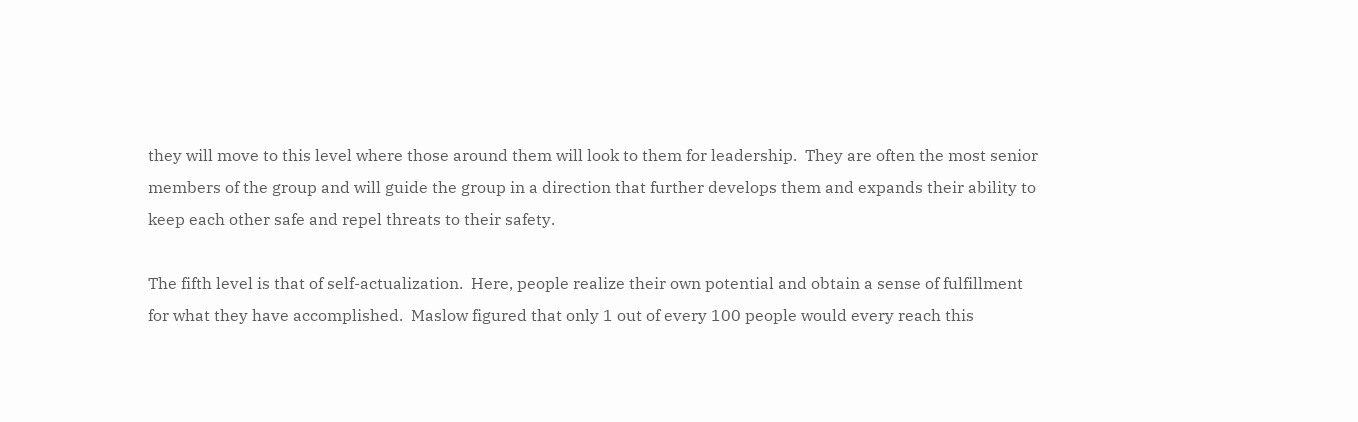they will move to this level where those around them will look to them for leadership.  They are often the most senior members of the group and will guide the group in a direction that further develops them and expands their ability to keep each other safe and repel threats to their safety.

The fifth level is that of self-actualization.  Here, people realize their own potential and obtain a sense of fulfillment for what they have accomplished.  Maslow figured that only 1 out of every 100 people would every reach this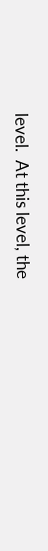level.  At this level, the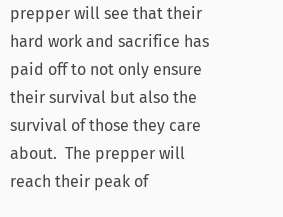prepper will see that their hard work and sacrifice has paid off to not only ensure their survival but also the survival of those they care about.  The prepper will reach their peak of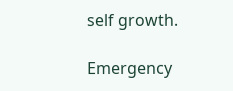self growth.

Emergency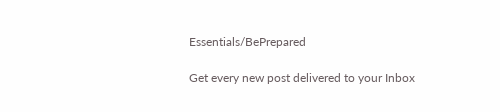Essentials/BePrepared

Get every new post delivered to your Inbox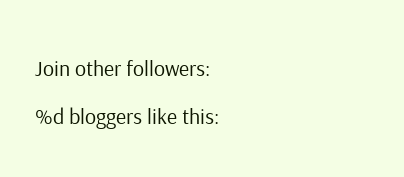Join other followers:

%d bloggers like this: